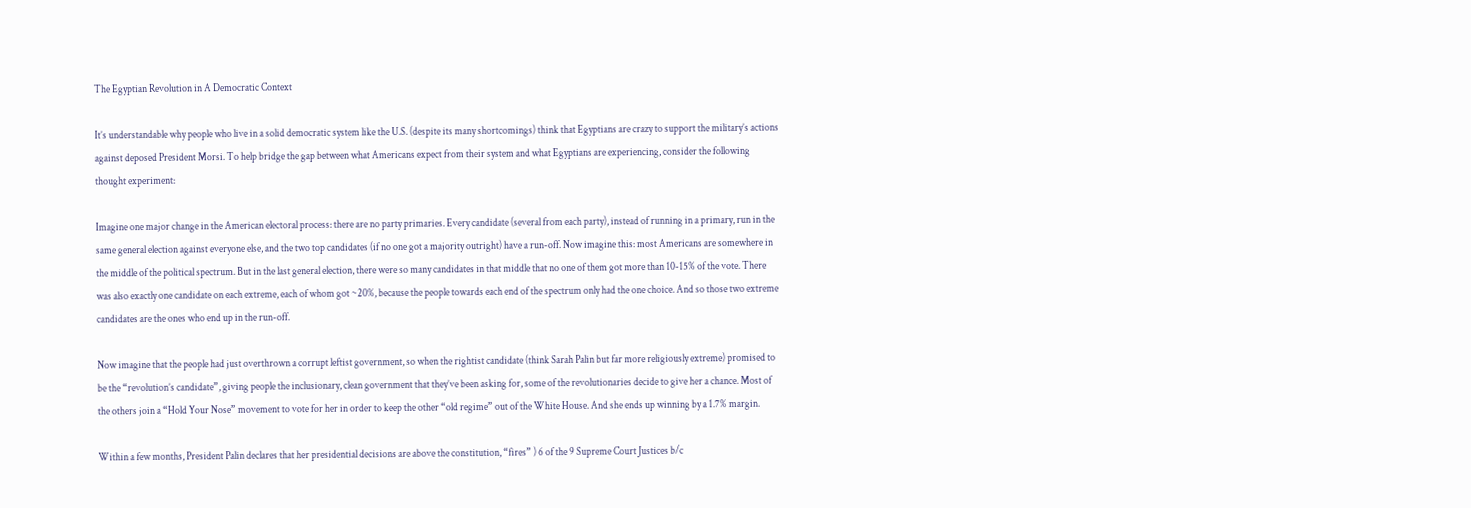The Egyptian Revolution in A Democratic Context

It’s understandable why people who live in a solid democratic system like the U.S. (despite its many shortcomings) think that Egyptians are crazy to support the military’s actions against deposed President Morsi. To help bridge the gap between what Americans expect from their system and what Egyptians are experiencing, consider the following thought experiment:

Imagine one major change in the American electoral process: there are no party primaries. Every candidate (several from each party), instead of running in a primary, run in the same general election against everyone else, and the two top candidates (if no one got a majority outright) have a run-off. Now imagine this: most Americans are somewhere in the middle of the political spectrum. But in the last general election, there were so many candidates in that middle that no one of them got more than 10-15% of the vote. There was also exactly one candidate on each extreme, each of whom got ~20%, because the people towards each end of the spectrum only had the one choice. And so those two extreme candidates are the ones who end up in the run-off.

Now imagine that the people had just overthrown a corrupt leftist government, so when the rightist candidate (think Sarah Palin but far more religiously extreme) promised to be the “revolution’s candidate”, giving people the inclusionary, clean government that they’ve been asking for, some of the revolutionaries decide to give her a chance. Most of the others join a “Hold Your Nose” movement to vote for her in order to keep the other “old regime” out of the White House. And she ends up winning by a 1.7% margin.

Within a few months, President Palin declares that her presidential decisions are above the constitution, “fires” ) 6 of the 9 Supreme Court Justices b/c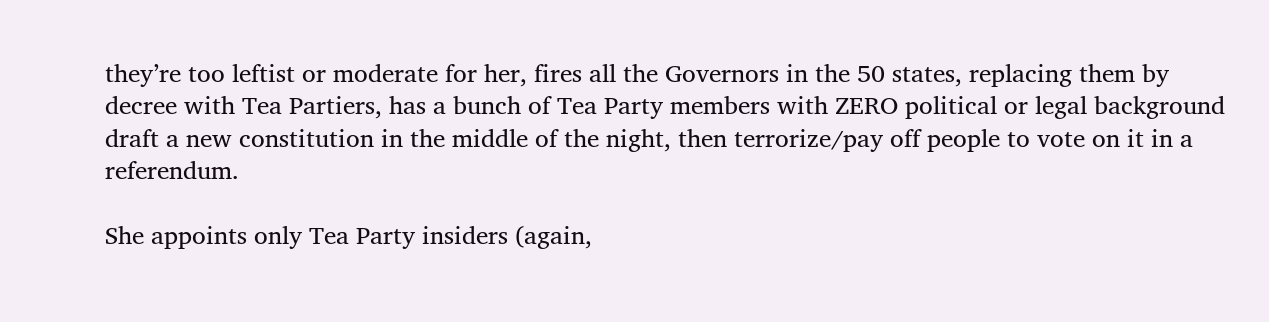they’re too leftist or moderate for her, fires all the Governors in the 50 states, replacing them by decree with Tea Partiers, has a bunch of Tea Party members with ZERO political or legal background draft a new constitution in the middle of the night, then terrorize/pay off people to vote on it in a referendum.

She appoints only Tea Party insiders (again,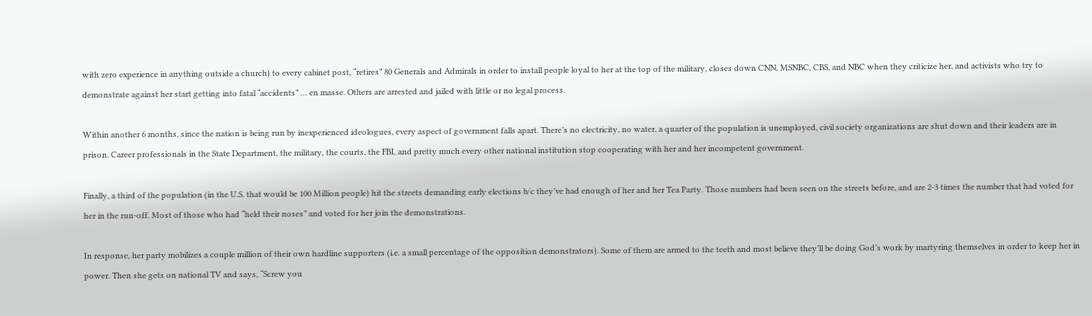with zero experience in anything outside a church) to every cabinet post, “retires” 80 Generals and Admirals in order to install people loyal to her at the top of the military, closes down CNN, MSNBC, CBS, and NBC when they criticize her, and activists who try to demonstrate against her start getting into fatal “accidents” … en masse. Others are arrested and jailed with little or no legal process.

Within another 6 months, since the nation is being run by inexperienced ideologues, every aspect of government falls apart. There’s no electricity, no water, a quarter of the population is unemployed, civil society organizations are shut down and their leaders are in prison. Career professionals in the State Department, the military, the courts, the FBI, and pretty much every other national institution stop cooperating with her and her incompetent government.

Finally, a third of the population (in the U.S. that would be 100 Million people) hit the streets demanding early elections b/c they’ve had enough of her and her Tea Party. Those numbers had been seen on the streets before, and are 2-3 times the number that had voted for her in the run-off. Most of those who had “held their noses” and voted for her join the demonstrations.

In response, her party mobilizes a couple million of their own hardline supporters (i.e. a small percentage of the opposition demonstrators). Some of them are armed to the teeth and most believe they’ll be doing God’s work by martyring themselves in order to keep her in power. Then she gets on national TV and says, “Screw you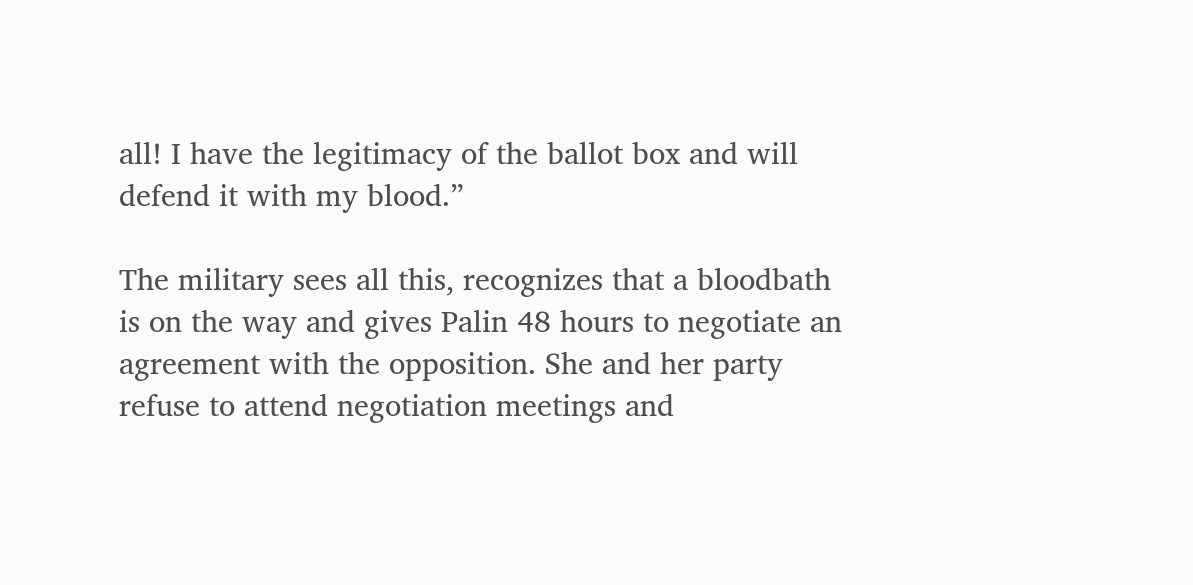all! I have the legitimacy of the ballot box and will defend it with my blood.”

The military sees all this, recognizes that a bloodbath is on the way and gives Palin 48 hours to negotiate an agreement with the opposition. She and her party refuse to attend negotiation meetings and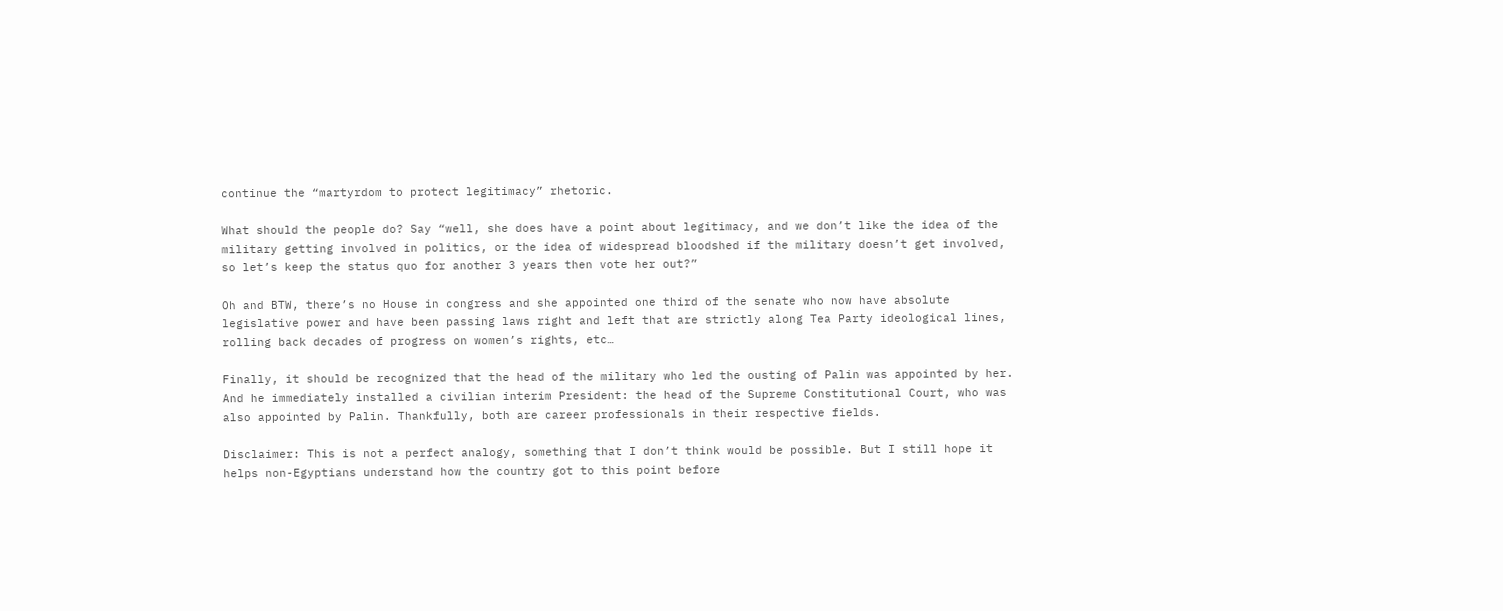continue the “martyrdom to protect legitimacy” rhetoric.

What should the people do? Say “well, she does have a point about legitimacy, and we don’t like the idea of the military getting involved in politics, or the idea of widespread bloodshed if the military doesn’t get involved, so let’s keep the status quo for another 3 years then vote her out?”

Oh and BTW, there’s no House in congress and she appointed one third of the senate who now have absolute legislative power and have been passing laws right and left that are strictly along Tea Party ideological lines, rolling back decades of progress on women’s rights, etc…

Finally, it should be recognized that the head of the military who led the ousting of Palin was appointed by her. And he immediately installed a civilian interim President: the head of the Supreme Constitutional Court, who was also appointed by Palin. Thankfully, both are career professionals in their respective fields.

Disclaimer: This is not a perfect analogy, something that I don’t think would be possible. But I still hope it helps non-Egyptians understand how the country got to this point before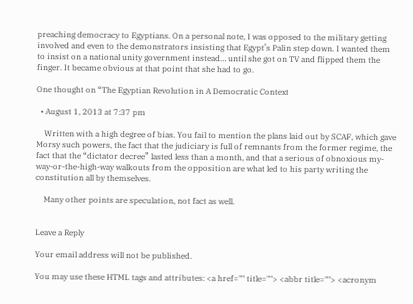preaching democracy to Egyptians. On a personal note, I was opposed to the military getting involved and even to the demonstrators insisting that Egypt’s Palin step down. I wanted them to insist on a national unity government instead… until she got on TV and flipped them the finger. It became obvious at that point that she had to go.

One thought on “The Egyptian Revolution in A Democratic Context

  • August 1, 2013 at 7:37 pm

    Written with a high degree of bias. You fail to mention the plans laid out by SCAF, which gave Morsy such powers, the fact that the judiciary is full of remnants from the former regime, the fact that the “dictator decree” lasted less than a month, and that a serious of obnoxious my-way-or-the-high-way walkouts from the opposition are what led to his party writing the constitution all by themselves.

    Many other points are speculation, not fact as well.


Leave a Reply

Your email address will not be published.

You may use these HTML tags and attributes: <a href="" title=""> <abbr title=""> <acronym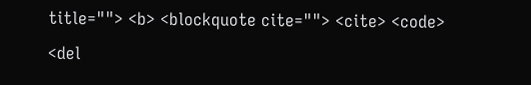title=""> <b> <blockquote cite=""> <cite> <code> <del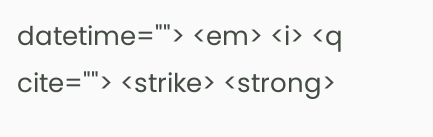datetime=""> <em> <i> <q cite=""> <strike> <strong>